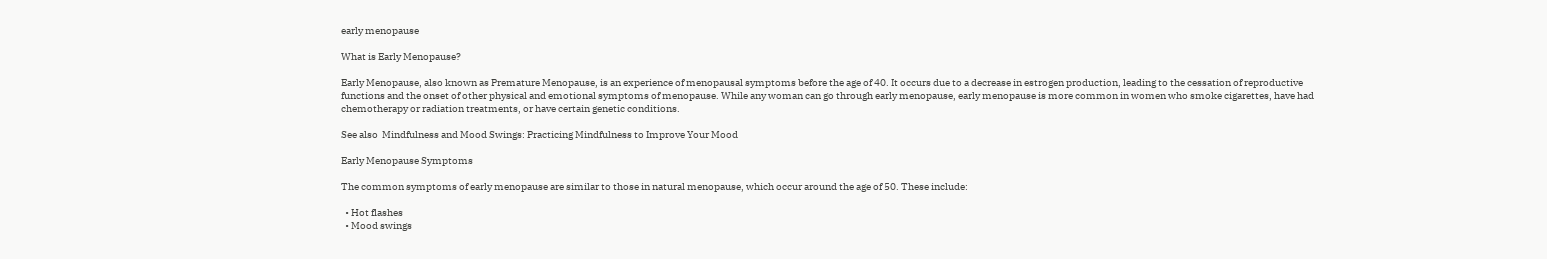early menopause

What is Early Menopause?

Early Menopause, also known as Premature Menopause, is an experience of menopausal symptoms before the age of 40. It occurs due to a decrease in estrogen production, leading to the cessation of reproductive functions and the onset of other physical and emotional symptoms of menopause. While any woman can go through early menopause, early menopause is more common in women who smoke cigarettes, have had chemotherapy or radiation treatments, or have certain genetic conditions.

See also  Mindfulness and Mood Swings: Practicing Mindfulness to Improve Your Mood

Early Menopause Symptoms

The common symptoms of early menopause are similar to those in natural menopause, which occur around the age of 50. These include:

  • Hot flashes
  • Mood swings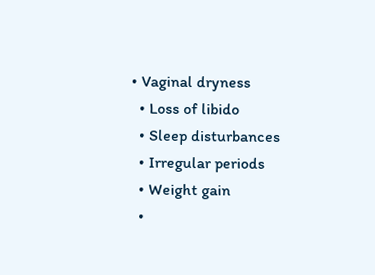• Vaginal dryness
  • Loss of libido
  • Sleep disturbances
  • Irregular periods
  • Weight gain
  •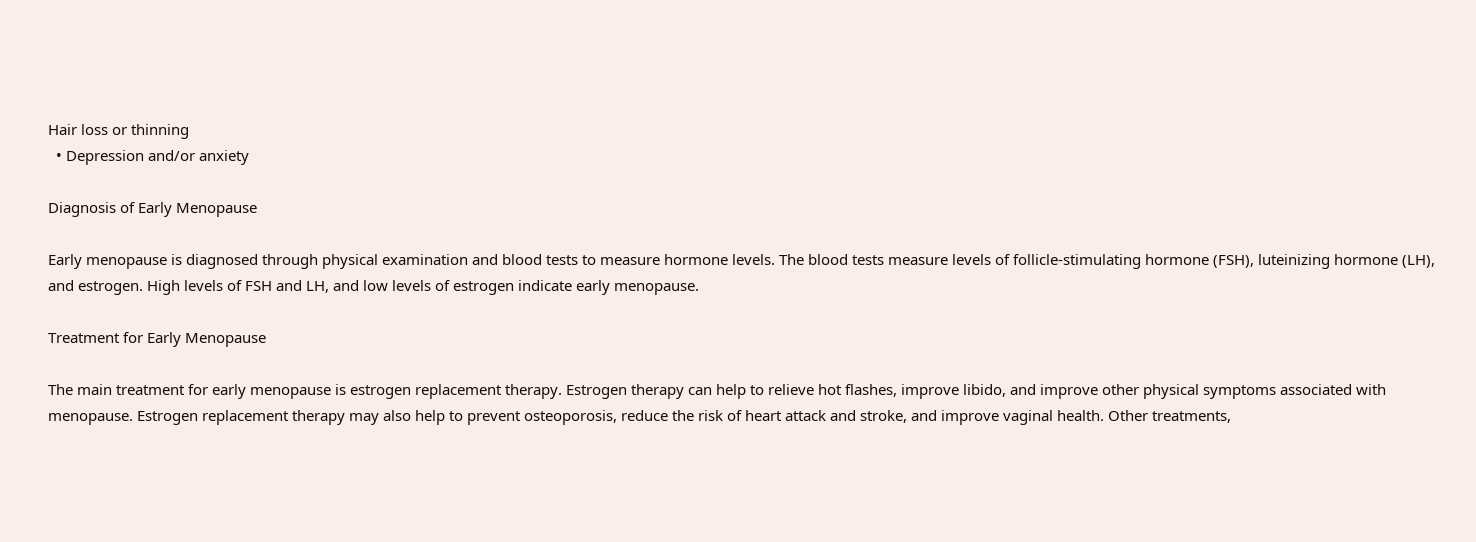Hair loss or thinning
  • Depression and/or anxiety

Diagnosis of Early Menopause

Early menopause is diagnosed through physical examination and blood tests to measure hormone levels. The blood tests measure levels of follicle-stimulating hormone (FSH), luteinizing hormone (LH), and estrogen. High levels of FSH and LH, and low levels of estrogen indicate early menopause.

Treatment for Early Menopause

The main treatment for early menopause is estrogen replacement therapy. Estrogen therapy can help to relieve hot flashes, improve libido, and improve other physical symptoms associated with menopause. Estrogen replacement therapy may also help to prevent osteoporosis, reduce the risk of heart attack and stroke, and improve vaginal health. Other treatments,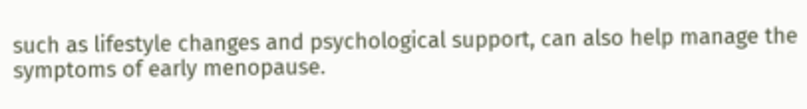such as lifestyle changes and psychological support, can also help manage the symptoms of early menopause.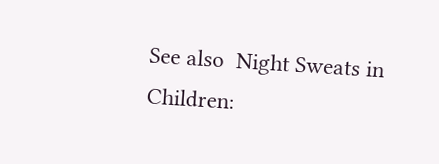See also  Night Sweats in Children: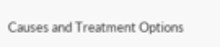Causes and Treatment Options